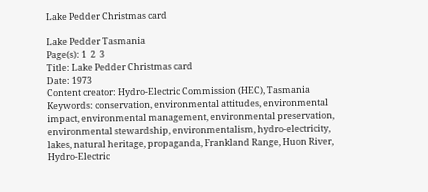Lake Pedder Christmas card

Lake Pedder Tasmania
Page(s): 1  2  3
Title: Lake Pedder Christmas card
Date: 1973
Content creator: Hydro-Electric Commission (HEC), Tasmania
Keywords: conservation, environmental attitudes, environmental impact, environmental management, environmental preservation, environmental stewardship, environmentalism, hydro-electricity, lakes, natural heritage, propaganda, Frankland Range, Huon River, Hydro-Electric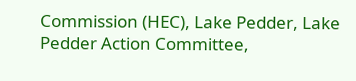Commission (HEC), Lake Pedder, Lake Pedder Action Committee,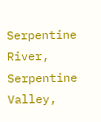Serpentine River, Serpentine Valley,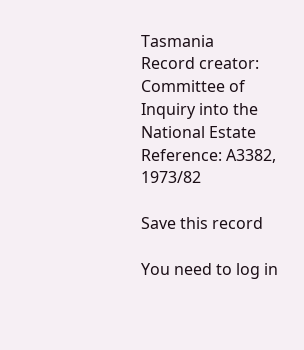Tasmania
Record creator: Committee of Inquiry into the National Estate
Reference: A3382, 1973/82

Save this record

You need to log in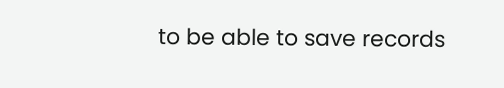to be able to save records